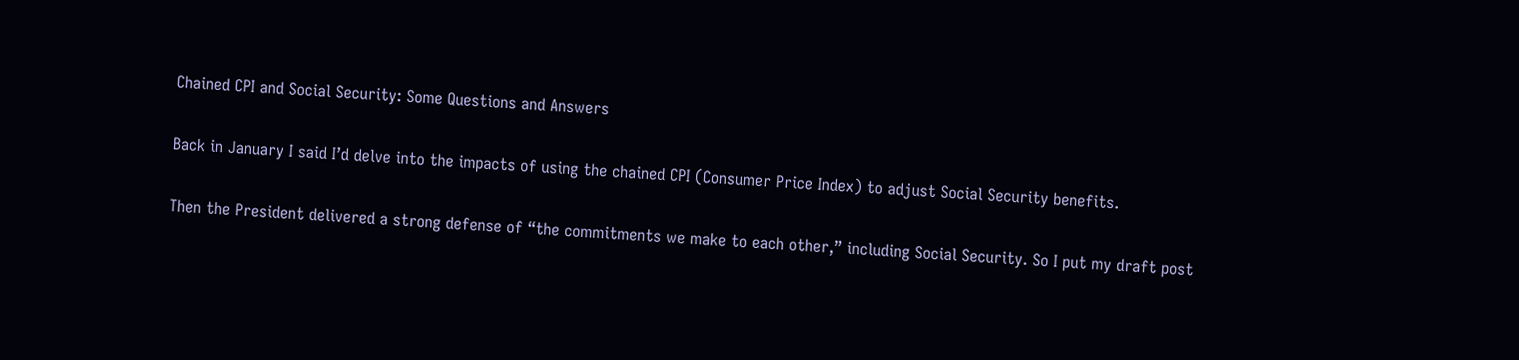Chained CPI and Social Security: Some Questions and Answers

Back in January I said I’d delve into the impacts of using the chained CPI (Consumer Price Index) to adjust Social Security benefits.

Then the President delivered a strong defense of “the commitments we make to each other,” including Social Security. So I put my draft post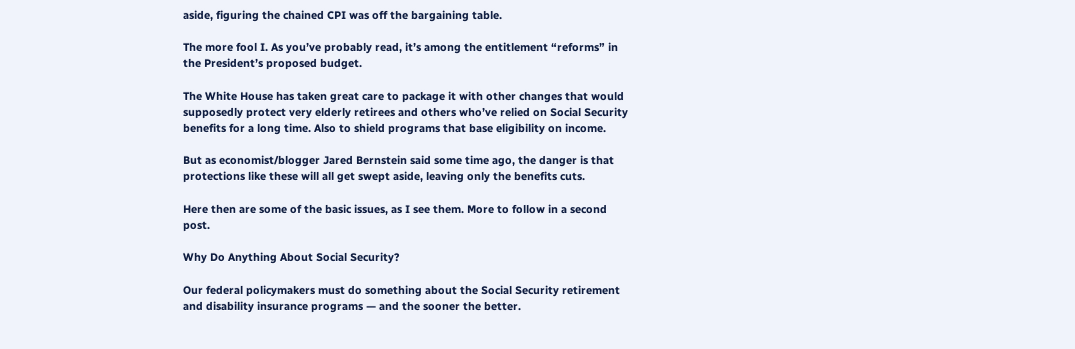aside, figuring the chained CPI was off the bargaining table.

The more fool I. As you’ve probably read, it’s among the entitlement “reforms” in the President’s proposed budget.

The White House has taken great care to package it with other changes that would supposedly protect very elderly retirees and others who’ve relied on Social Security benefits for a long time. Also to shield programs that base eligibility on income.

But as economist/blogger Jared Bernstein said some time ago, the danger is that protections like these will all get swept aside, leaving only the benefits cuts.

Here then are some of the basic issues, as I see them. More to follow in a second post.

Why Do Anything About Social Security?

Our federal policymakers must do something about the Social Security retirement and disability insurance programs — and the sooner the better.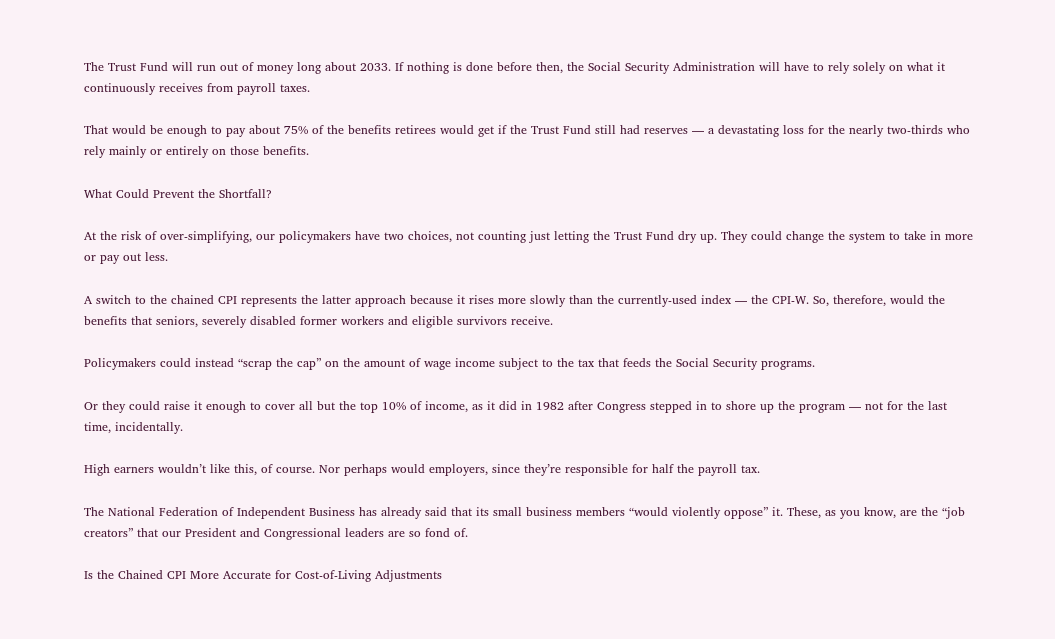The Trust Fund will run out of money long about 2033. If nothing is done before then, the Social Security Administration will have to rely solely on what it continuously receives from payroll taxes.

That would be enough to pay about 75% of the benefits retirees would get if the Trust Fund still had reserves — a devastating loss for the nearly two-thirds who rely mainly or entirely on those benefits.

What Could Prevent the Shortfall?

At the risk of over-simplifying, our policymakers have two choices, not counting just letting the Trust Fund dry up. They could change the system to take in more or pay out less.

A switch to the chained CPI represents the latter approach because it rises more slowly than the currently-used index — the CPI-W. So, therefore, would the benefits that seniors, severely disabled former workers and eligible survivors receive.

Policymakers could instead “scrap the cap” on the amount of wage income subject to the tax that feeds the Social Security programs.

Or they could raise it enough to cover all but the top 10% of income, as it did in 1982 after Congress stepped in to shore up the program — not for the last time, incidentally.

High earners wouldn’t like this, of course. Nor perhaps would employers, since they’re responsible for half the payroll tax.

The National Federation of Independent Business has already said that its small business members “would violently oppose” it. These, as you know, are the “job creators” that our President and Congressional leaders are so fond of.

Is the Chained CPI More Accurate for Cost-of-Living Adjustments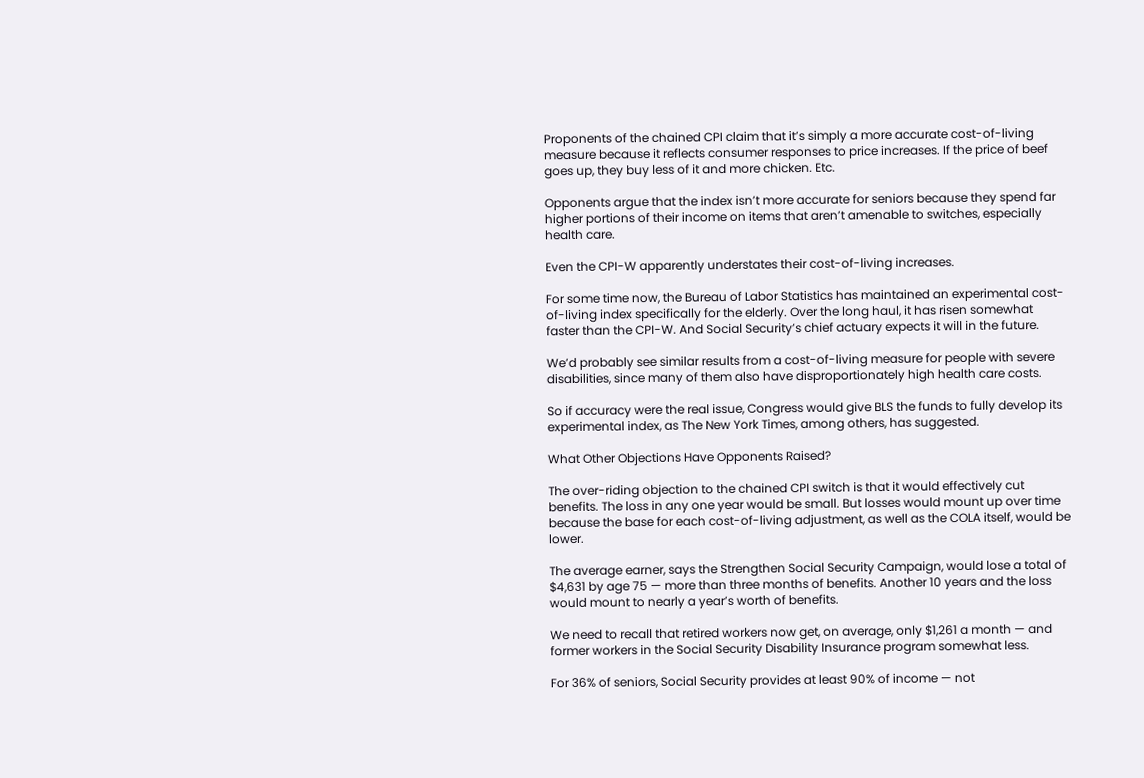Proponents of the chained CPI claim that it’s simply a more accurate cost-of-living measure because it reflects consumer responses to price increases. If the price of beef goes up, they buy less of it and more chicken. Etc.

Opponents argue that the index isn’t more accurate for seniors because they spend far higher portions of their income on items that aren’t amenable to switches, especially health care.

Even the CPI-W apparently understates their cost-of-living increases.

For some time now, the Bureau of Labor Statistics has maintained an experimental cost-of-living index specifically for the elderly. Over the long haul, it has risen somewhat faster than the CPI-W. And Social Security’s chief actuary expects it will in the future.

We’d probably see similar results from a cost-of-living measure for people with severe disabilities, since many of them also have disproportionately high health care costs.

So if accuracy were the real issue, Congress would give BLS the funds to fully develop its experimental index, as The New York Times, among others, has suggested.

What Other Objections Have Opponents Raised?

The over-riding objection to the chained CPI switch is that it would effectively cut benefits. The loss in any one year would be small. But losses would mount up over time because the base for each cost-of-living adjustment, as well as the COLA itself, would be lower.

The average earner, says the Strengthen Social Security Campaign, would lose a total of $4,631 by age 75 — more than three months of benefits. Another 10 years and the loss would mount to nearly a year’s worth of benefits.

We need to recall that retired workers now get, on average, only $1,261 a month — and former workers in the Social Security Disability Insurance program somewhat less.

For 36% of seniors, Social Security provides at least 90% of income — not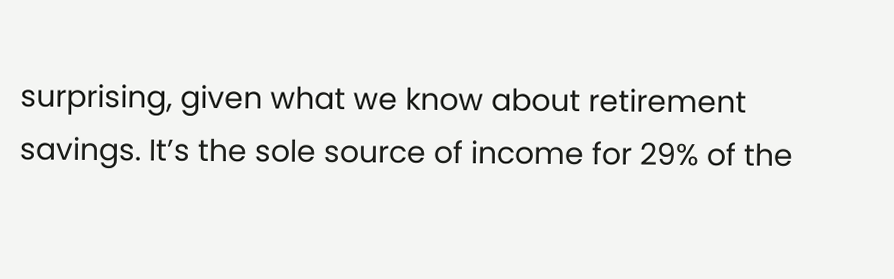surprising, given what we know about retirement savings. It’s the sole source of income for 29% of the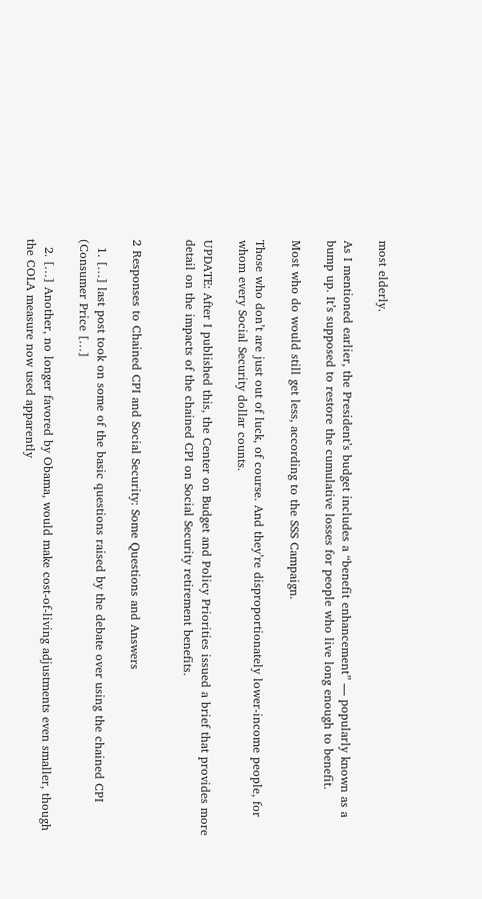most elderly.

As I mentioned earlier, the President’s budget includes a “benefit enhancement” — popularly known as a bump up. It’s supposed to restore the cumulative losses for people who live long enough to benefit.

Most who do would still get less, according to the SSS Campaign.

Those who don’t are just out of luck, of course. And they’re disproportionately lower-income people, for whom every Social Security dollar counts.

UPDATE: After I published this, the Center on Budget and Policy Priorities issued a brief that provides more detail on the impacts of the chained CPI on Social Security retirement benefits.


2 Responses to Chained CPI and Social Security: Some Questions and Answers

  1. […] last post took on some of the basic questions raised by the debate over using the chained CPI (Consumer Price […]

  2. […] Another, no longer favored by Obama, would make cost-of-living adjustments even smaller, though the COLA measure now used apparently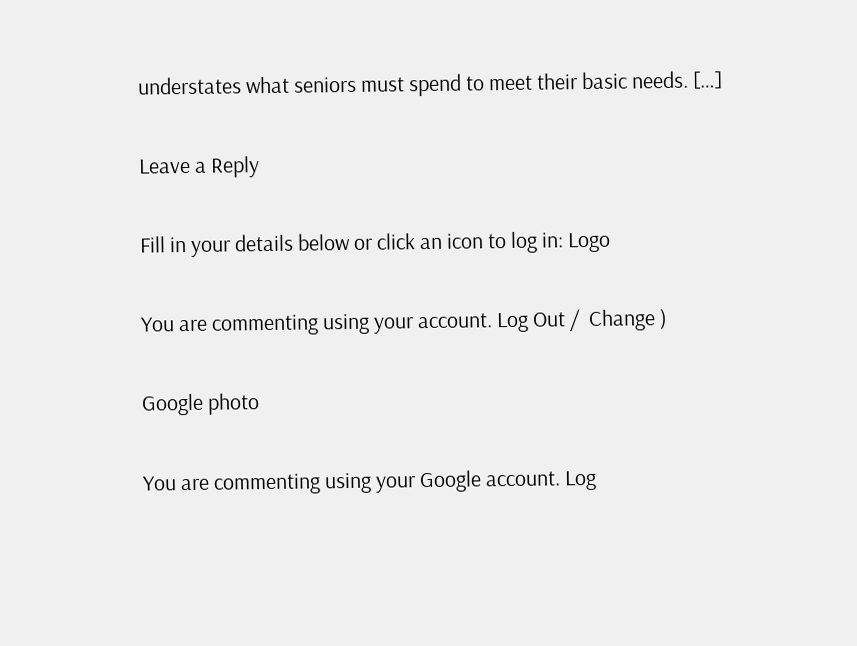understates what seniors must spend to meet their basic needs. […]

Leave a Reply

Fill in your details below or click an icon to log in: Logo

You are commenting using your account. Log Out /  Change )

Google photo

You are commenting using your Google account. Log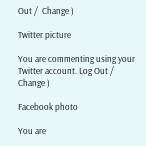Out /  Change )

Twitter picture

You are commenting using your Twitter account. Log Out /  Change )

Facebook photo

You are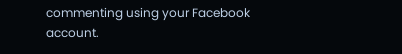commenting using your Facebook account.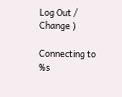Log Out /  Change )

Connecting to %s